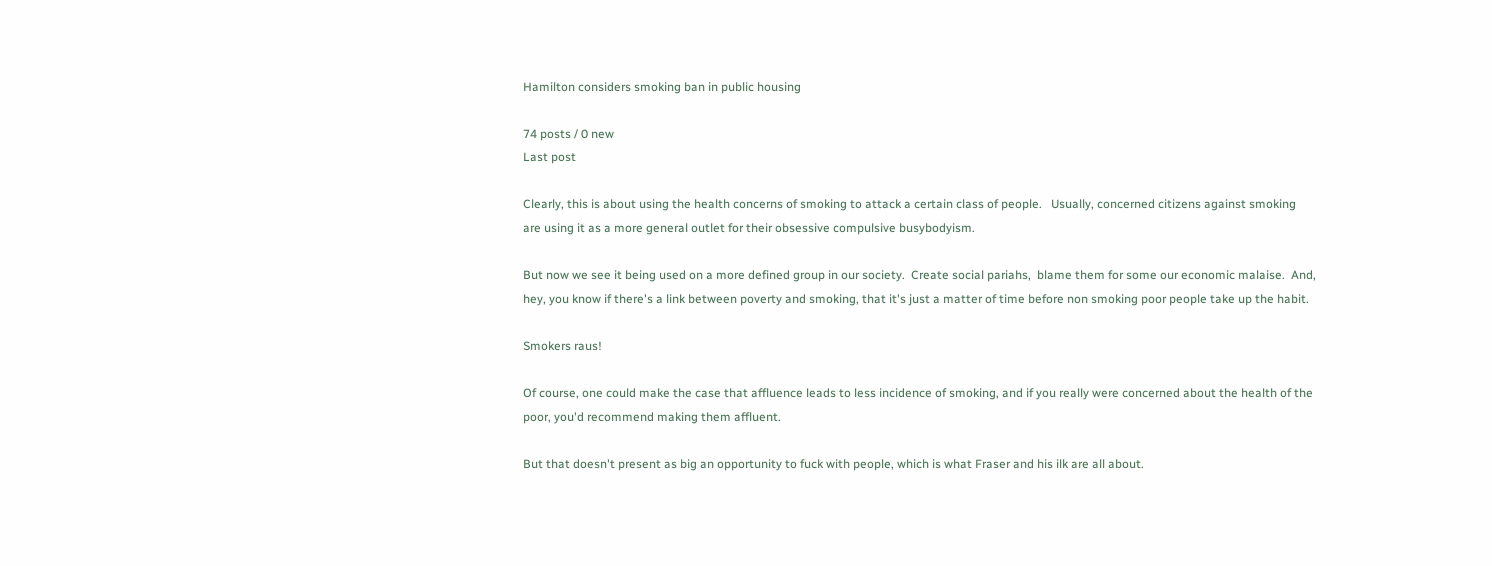Hamilton considers smoking ban in public housing

74 posts / 0 new
Last post

Clearly, this is about using the health concerns of smoking to attack a certain class of people.   Usually, concerned citizens against smoking are using it as a more general outlet for their obsessive compulsive busybodyism.

But now we see it being used on a more defined group in our society.  Create social pariahs,  blame them for some our economic malaise.  And, hey, you know if there's a link between poverty and smoking, that it's just a matter of time before non smoking poor people take up the habit.

Smokers raus!

Of course, one could make the case that affluence leads to less incidence of smoking, and if you really were concerned about the health of the poor, you'd recommend making them affluent.

But that doesn't present as big an opportunity to fuck with people, which is what Fraser and his ilk are all about.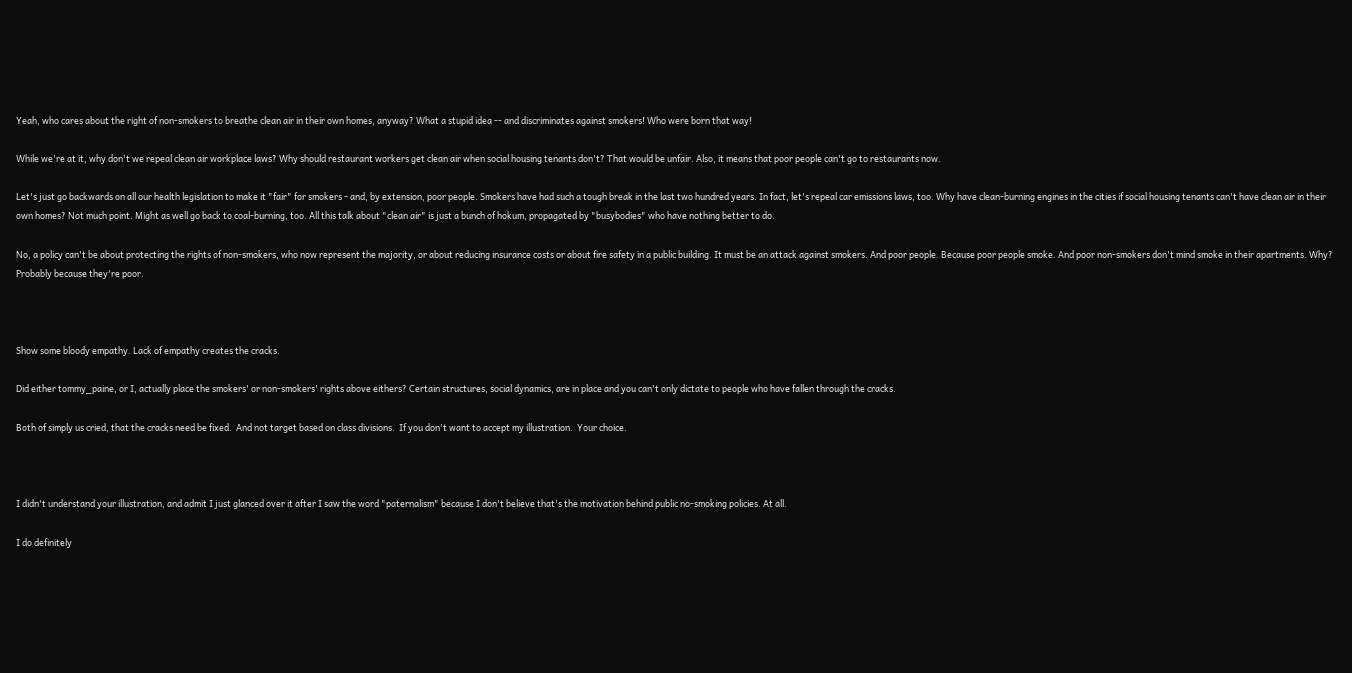Yeah, who cares about the right of non-smokers to breathe clean air in their own homes, anyway? What a stupid idea -- and discriminates against smokers! Who were born that way!

While we're at it, why don't we repeal clean air workplace laws? Why should restaurant workers get clean air when social housing tenants don't? That would be unfair. Also, it means that poor people can't go to restaurants now.

Let's just go backwards on all our health legislation to make it "fair" for smokers - and, by extension, poor people. Smokers have had such a tough break in the last two hundred years. In fact, let's repeal car emissions laws, too. Why have clean-burning engines in the cities if social housing tenants can't have clean air in their own homes? Not much point. Might as well go back to coal-burning, too. All this talk about "clean air" is just a bunch of hokum, propagated by "busybodies" who have nothing better to do.

No, a policy can't be about protecting the rights of non-smokers, who now represent the majority, or about reducing insurance costs or about fire safety in a public building. It must be an attack against smokers. And poor people. Because poor people smoke. And poor non-smokers don't mind smoke in their apartments. Why? Probably because they're poor.



Show some bloody empathy. Lack of empathy creates the cracks.

Did either tommy_paine, or I, actually place the smokers' or non-smokers' rights above eithers? Certain structures, social dynamics, are in place and you can't only dictate to people who have fallen through the cracks.

Both of simply us cried, that the cracks need be fixed.  And not target based on class divisions.  If you don't want to accept my illustration.  Your choice.



I didn't understand your illustration, and admit I just glanced over it after I saw the word "paternalism" because I don't believe that's the motivation behind public no-smoking policies. At all.

I do definitely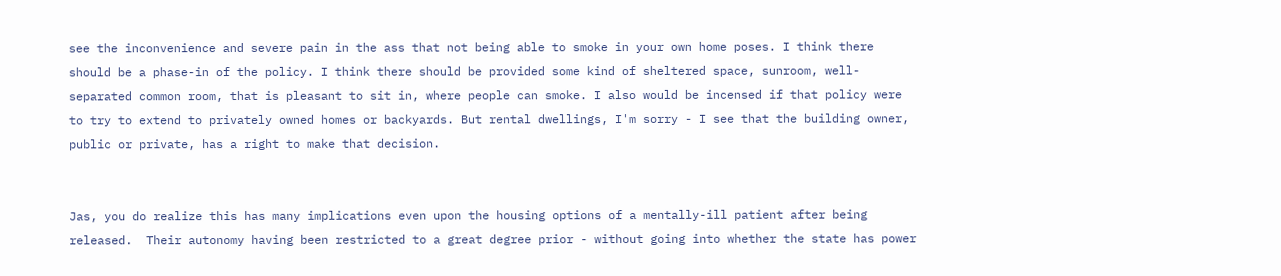see the inconvenience and severe pain in the ass that not being able to smoke in your own home poses. I think there should be a phase-in of the policy. I think there should be provided some kind of sheltered space, sunroom, well-separated common room, that is pleasant to sit in, where people can smoke. I also would be incensed if that policy were to try to extend to privately owned homes or backyards. But rental dwellings, I'm sorry - I see that the building owner, public or private, has a right to make that decision.


Jas, you do realize this has many implications even upon the housing options of a mentally-ill patient after being released.  Their autonomy having been restricted to a great degree prior - without going into whether the state has power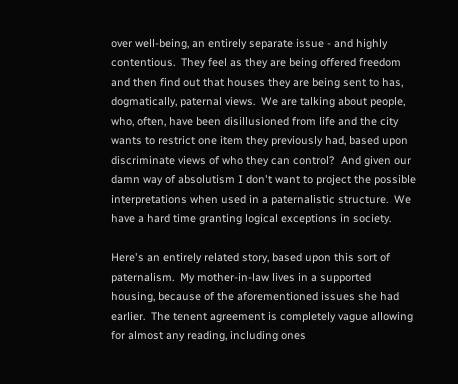over well-being, an entirely separate issue - and highly contentious.  They feel as they are being offered freedom and then find out that houses they are being sent to has, dogmatically, paternal views.  We are talking about people, who, often, have been disillusioned from life and the city wants to restrict one item they previously had, based upon discriminate views of who they can control?  And given our damn way of absolutism I don't want to project the possible interpretations when used in a paternalistic structure.  We have a hard time granting logical exceptions in society.

Here's an entirely related story, based upon this sort of paternalism.  My mother-in-law lives in a supported housing, because of the aforementioned issues she had earlier.  The tenent agreement is completely vague allowing for almost any reading, including ones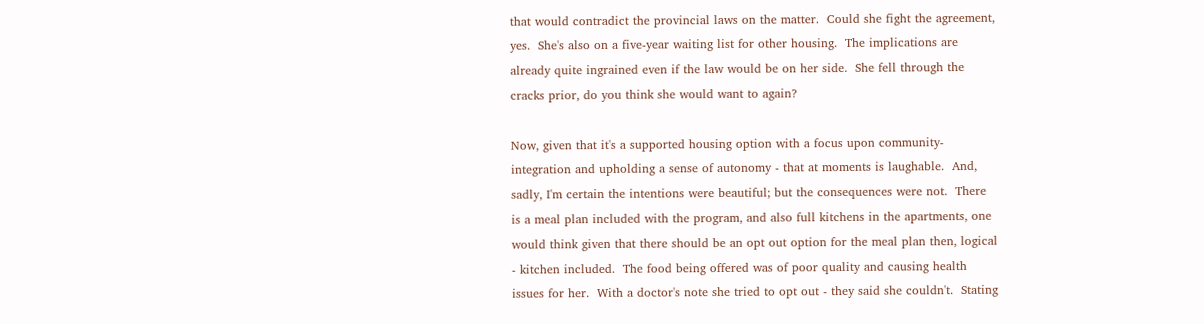that would contradict the provincial laws on the matter.  Could she fight the agreement, yes.  She's also on a five-year waiting list for other housing.  The implications are already quite ingrained even if the law would be on her side.  She fell through the cracks prior, do you think she would want to again?

Now, given that it's a supported housing option with a focus upon community-integration and upholding a sense of autonomy - that at moments is laughable.  And, sadly, I'm certain the intentions were beautiful; but the consequences were not.  There is a meal plan included with the program, and also full kitchens in the apartments, one would think given that there should be an opt out option for the meal plan then, logical - kitchen included.  The food being offered was of poor quality and causing health issues for her.  With a doctor's note she tried to opt out - they said she couldn't.  Stating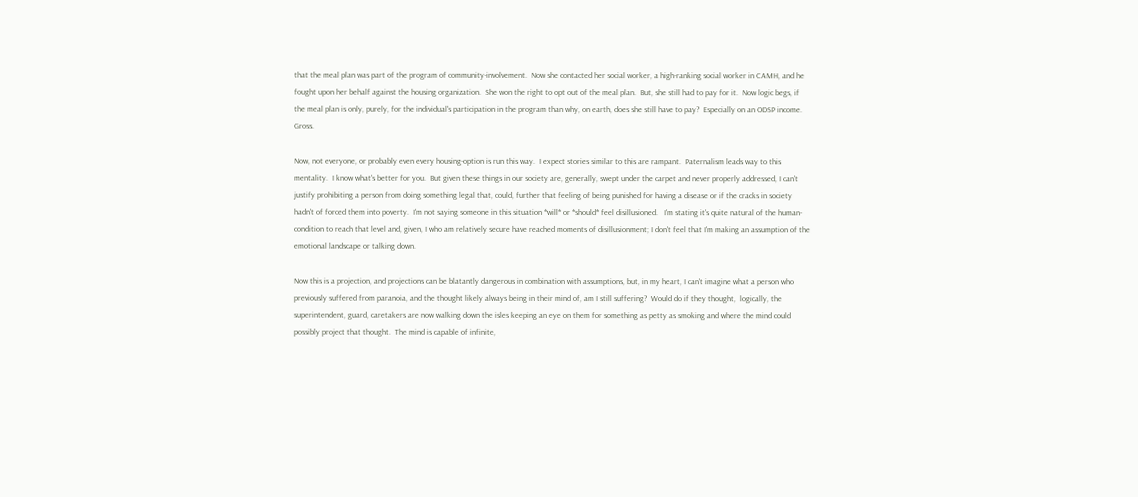that the meal plan was part of the program of community-involvement.  Now she contacted her social worker, a high-ranking social worker in CAMH, and he fought upon her behalf against the housing organization.  She won the right to opt out of the meal plan.  But, she still had to pay for it.  Now logic begs, if the meal plan is only, purely, for the individual's participation in the program than why, on earth, does she still have to pay?  Especially on an ODSP income.  Gross.

Now, not everyone, or probably even every housing-option is run this way.  I expect stories similar to this are rampant.  Paternalism leads way to this mentality.  I know what's better for you.  But given these things in our society are, generally, swept under the carpet and never properly addressed, I can't justify prohibiting a person from doing something legal that, could, further that feeling of being punished for having a disease or if the cracks in society hadn't of forced them into poverty.  I'm not saying someone in this situation *will* or *should* feel disillusioned.   I'm stating it's quite natural of the human-condition to reach that level and, given, I who am relatively secure have reached moments of disillusionment; I don't feel that I'm making an assumption of the emotional landscape or talking down.

Now this is a projection, and projections can be blatantly dangerous in combination with assumptions, but, in my heart, I can't imagine what a person who previously suffered from paranoia, and the thought likely always being in their mind of, am I still suffering?  Would do if they thought,  logically, the superintendent, guard, caretakers are now walking down the isles keeping an eye on them for something as petty as smoking and where the mind could possibly project that thought.  The mind is capable of infinite,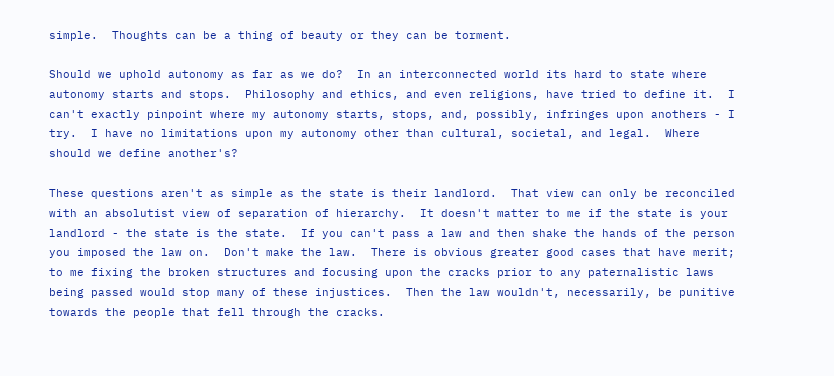simple.  Thoughts can be a thing of beauty or they can be torment.

Should we uphold autonomy as far as we do?  In an interconnected world its hard to state where autonomy starts and stops.  Philosophy and ethics, and even religions, have tried to define it.  I can't exactly pinpoint where my autonomy starts, stops, and, possibly, infringes upon anothers - I try.  I have no limitations upon my autonomy other than cultural, societal, and legal.  Where should we define another's?

These questions aren't as simple as the state is their landlord.  That view can only be reconciled with an absolutist view of separation of hierarchy.  It doesn't matter to me if the state is your landlord - the state is the state.  If you can't pass a law and then shake the hands of the person you imposed the law on.  Don't make the law.  There is obvious greater good cases that have merit; to me fixing the broken structures and focusing upon the cracks prior to any paternalistic laws being passed would stop many of these injustices.  Then the law wouldn't, necessarily, be punitive towards the people that fell through the cracks.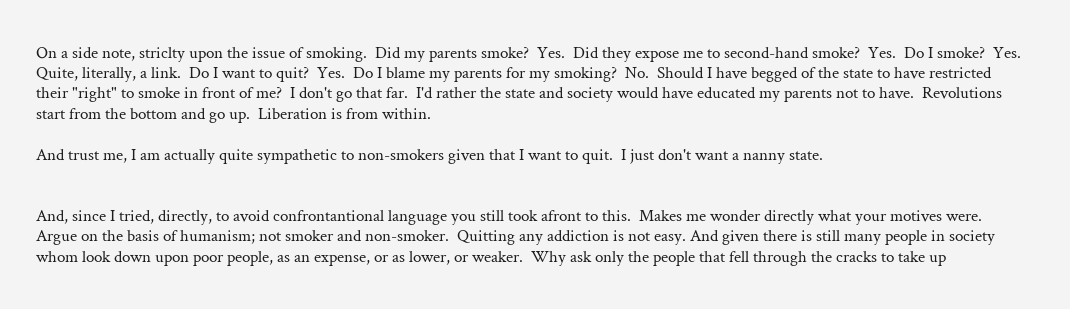On a side note, striclty upon the issue of smoking.  Did my parents smoke?  Yes.  Did they expose me to second-hand smoke?  Yes.  Do I smoke?  Yes.  Quite, literally, a link.  Do I want to quit?  Yes.  Do I blame my parents for my smoking?  No.  Should I have begged of the state to have restricted their "right" to smoke in front of me?  I don't go that far.  I'd rather the state and society would have educated my parents not to have.  Revolutions start from the bottom and go up.  Liberation is from within.

And trust me, I am actually quite sympathetic to non-smokers given that I want to quit.  I just don't want a nanny state.


And, since I tried, directly, to avoid confrontantional language you still took afront to this.  Makes me wonder directly what your motives were.  Argue on the basis of humanism; not smoker and non-smoker.  Quitting any addiction is not easy. And given there is still many people in society whom look down upon poor people, as an expense, or as lower, or weaker.  Why ask only the people that fell through the cracks to take up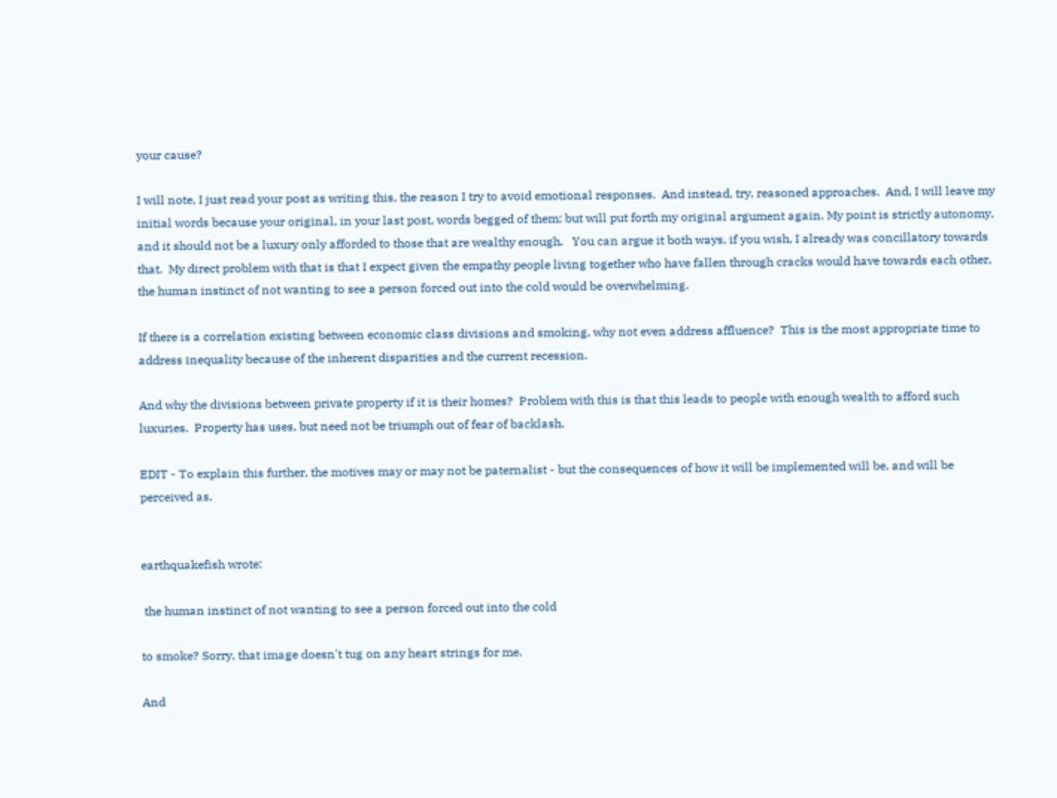your cause?

I will note, I just read your post as writing this, the reason I try to avoid emotional responses.  And instead, try, reasoned approaches.  And, I will leave my initial words because your original, in your last post, words begged of them; but will put forth my original argument again. My point is strictly autonomy, and it should not be a luxury only afforded to those that are wealthy enough.   You can argue it both ways, if you wish, I already was concillatory towards that.  My direct problem with that is that I expect given the empathy people living together who have fallen through cracks would have towards each other, the human instinct of not wanting to see a person forced out into the cold would be overwhelming.

If there is a correlation existing between economic class divisions and smoking, why not even address affluence?  This is the most appropriate time to address inequality because of the inherent disparities and the current recession.

And why the divisions between private property if it is their homes?  Problem with this is that this leads to people with enough wealth to afford such luxuries.  Property has uses, but need not be triumph out of fear of backlash.

EDIT - To explain this further, the motives may or may not be paternalist - but the consequences of how it will be implemented will be, and will be perceived as.


earthquakefish wrote:

 the human instinct of not wanting to see a person forced out into the cold

to smoke? Sorry, that image doesn't tug on any heart strings for me.

And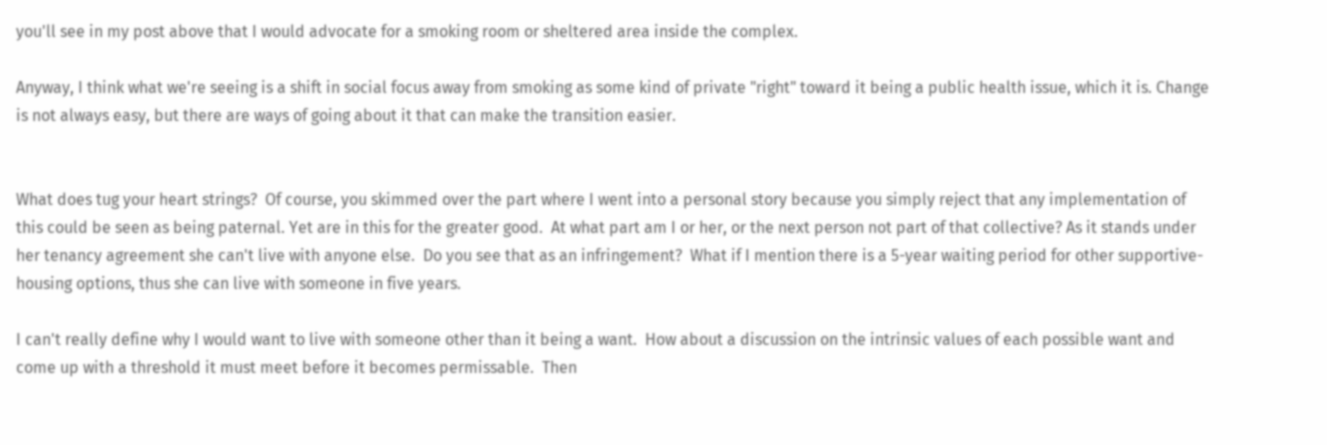you'll see in my post above that I would advocate for a smoking room or sheltered area inside the complex.

Anyway, I think what we're seeing is a shift in social focus away from smoking as some kind of private "right" toward it being a public health issue, which it is. Change is not always easy, but there are ways of going about it that can make the transition easier.


What does tug your heart strings?  Of course, you skimmed over the part where I went into a personal story because you simply reject that any implementation of this could be seen as being paternal. Yet are in this for the greater good.  At what part am I or her, or the next person not part of that collective? As it stands under her tenancy agreement she can't live with anyone else.  Do you see that as an infringement?  What if I mention there is a 5-year waiting period for other supportive-housing options, thus she can live with someone in five years.

I can't really define why I would want to live with someone other than it being a want.  How about a discussion on the intrinsic values of each possible want and come up with a threshold it must meet before it becomes permissable.  Then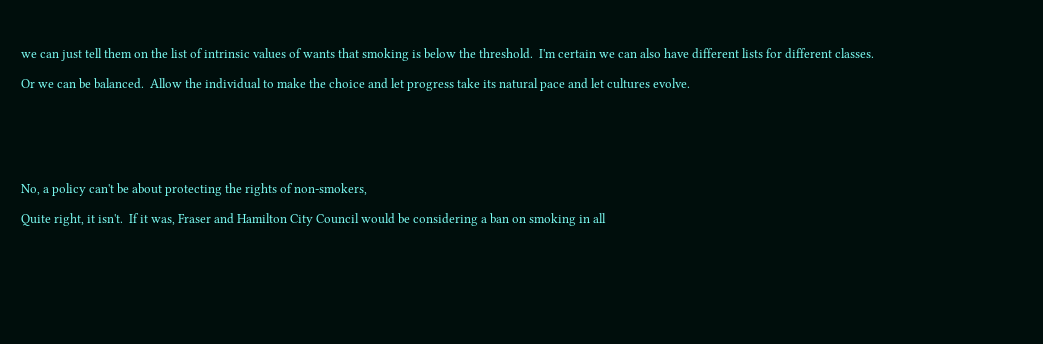we can just tell them on the list of intrinsic values of wants that smoking is below the threshold.  I'm certain we can also have different lists for different classes.

Or we can be balanced.  Allow the individual to make the choice and let progress take its natural pace and let cultures evolve.






No, a policy can't be about protecting the rights of non-smokers,

Quite right, it isn't.  If it was, Fraser and Hamilton City Council would be considering a ban on smoking in all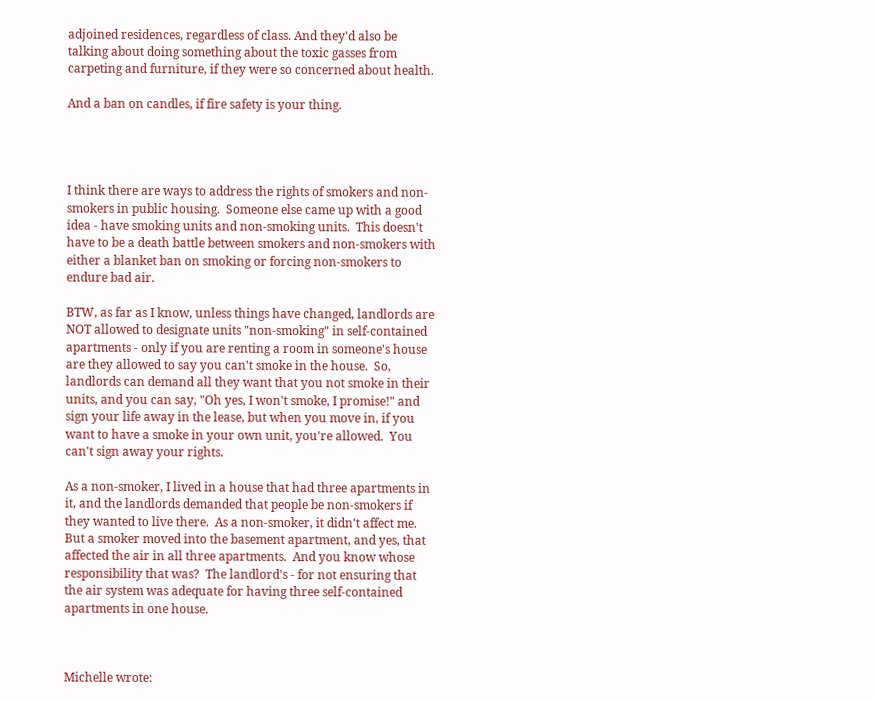adjoined residences, regardless of class. And they'd also be talking about doing something about the toxic gasses from carpeting and furniture, if they were so concerned about health.

And a ban on candles, if fire safety is your thing.




I think there are ways to address the rights of smokers and non-smokers in public housing.  Someone else came up with a good idea - have smoking units and non-smoking units.  This doesn't have to be a death battle between smokers and non-smokers with either a blanket ban on smoking or forcing non-smokers to endure bad air.

BTW, as far as I know, unless things have changed, landlords are NOT allowed to designate units "non-smoking" in self-contained apartments - only if you are renting a room in someone's house are they allowed to say you can't smoke in the house.  So, landlords can demand all they want that you not smoke in their units, and you can say, "Oh yes, I won't smoke, I promise!" and sign your life away in the lease, but when you move in, if you want to have a smoke in your own unit, you're allowed.  You can't sign away your rights.

As a non-smoker, I lived in a house that had three apartments in it, and the landlords demanded that people be non-smokers if they wanted to live there.  As a non-smoker, it didn't affect me.  But a smoker moved into the basement apartment, and yes, that affected the air in all three apartments.  And you know whose responsibility that was?  The landlord's - for not ensuring that the air system was adequate for having three self-contained apartments in one house.



Michelle wrote: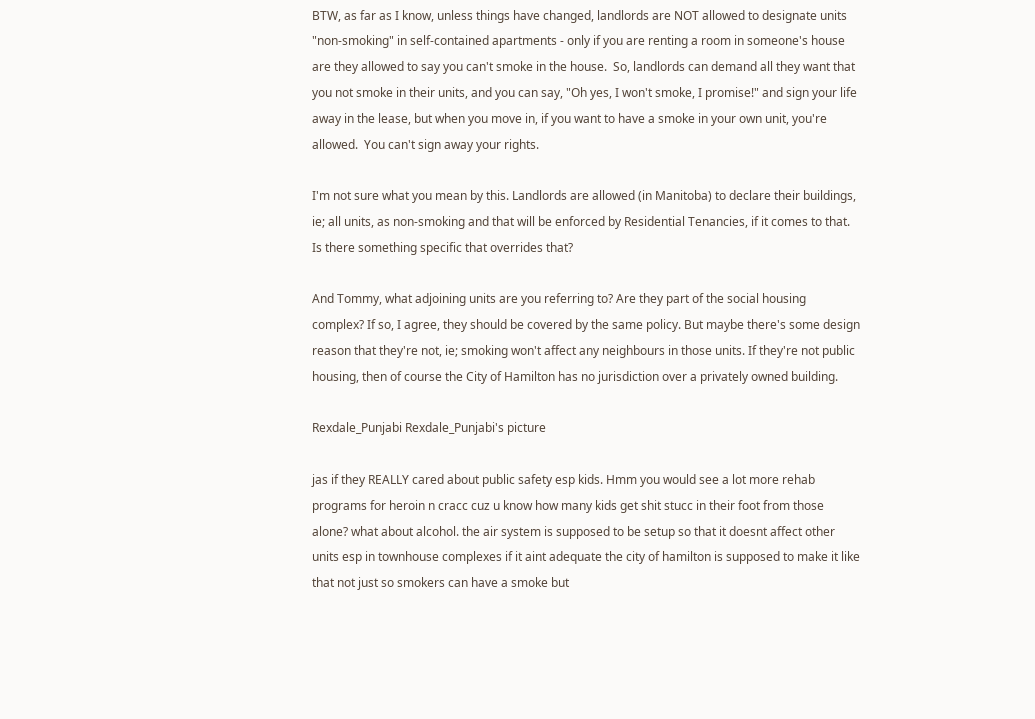BTW, as far as I know, unless things have changed, landlords are NOT allowed to designate units "non-smoking" in self-contained apartments - only if you are renting a room in someone's house are they allowed to say you can't smoke in the house.  So, landlords can demand all they want that you not smoke in their units, and you can say, "Oh yes, I won't smoke, I promise!" and sign your life away in the lease, but when you move in, if you want to have a smoke in your own unit, you're allowed.  You can't sign away your rights.

I'm not sure what you mean by this. Landlords are allowed (in Manitoba) to declare their buildings, ie; all units, as non-smoking and that will be enforced by Residential Tenancies, if it comes to that. Is there something specific that overrides that?

And Tommy, what adjoining units are you referring to? Are they part of the social housing complex? If so, I agree, they should be covered by the same policy. But maybe there's some design reason that they're not, ie; smoking won't affect any neighbours in those units. If they're not public housing, then of course the City of Hamilton has no jurisdiction over a privately owned building.

Rexdale_Punjabi Rexdale_Punjabi's picture

jas if they REALLY cared about public safety esp kids. Hmm you would see a lot more rehab programs for heroin n cracc cuz u know how many kids get shit stucc in their foot from those alone? what about alcohol. the air system is supposed to be setup so that it doesnt affect other units esp in townhouse complexes if it aint adequate the city of hamilton is supposed to make it like that not just so smokers can have a smoke but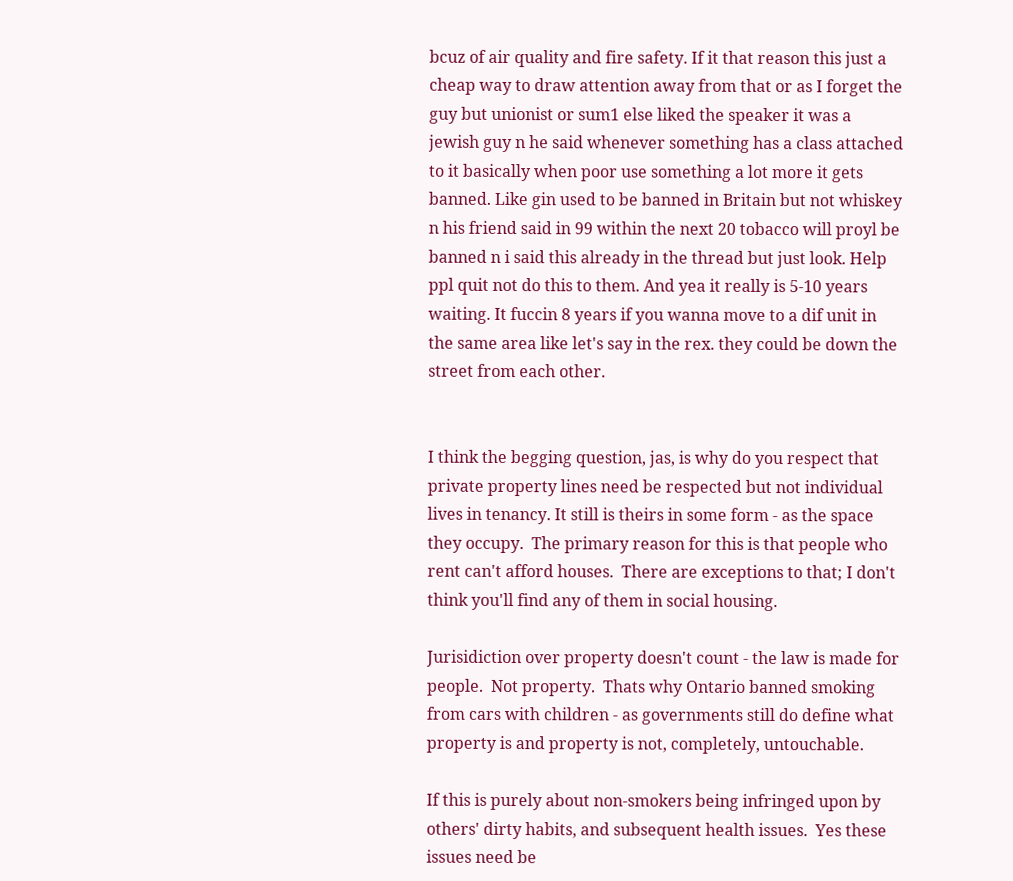bcuz of air quality and fire safety. If it that reason this just a cheap way to draw attention away from that or as I forget the guy but unionist or sum1 else liked the speaker it was a jewish guy n he said whenever something has a class attached to it basically when poor use something a lot more it gets banned. Like gin used to be banned in Britain but not whiskey n his friend said in 99 within the next 20 tobacco will proyl be banned n i said this already in the thread but just look. Help ppl quit not do this to them. And yea it really is 5-10 years waiting. It fuccin 8 years if you wanna move to a dif unit in the same area like let's say in the rex. they could be down the street from each other.


I think the begging question, jas, is why do you respect that private property lines need be respected but not individual lives in tenancy. It still is theirs in some form - as the space they occupy.  The primary reason for this is that people who rent can't afford houses.  There are exceptions to that; I don't think you'll find any of them in social housing.

Jurisidiction over property doesn't count - the law is made for people.  Not property.  Thats why Ontario banned smoking from cars with children - as governments still do define what property is and property is not, completely, untouchable.

If this is purely about non-smokers being infringed upon by others' dirty habits, and subsequent health issues.  Yes these issues need be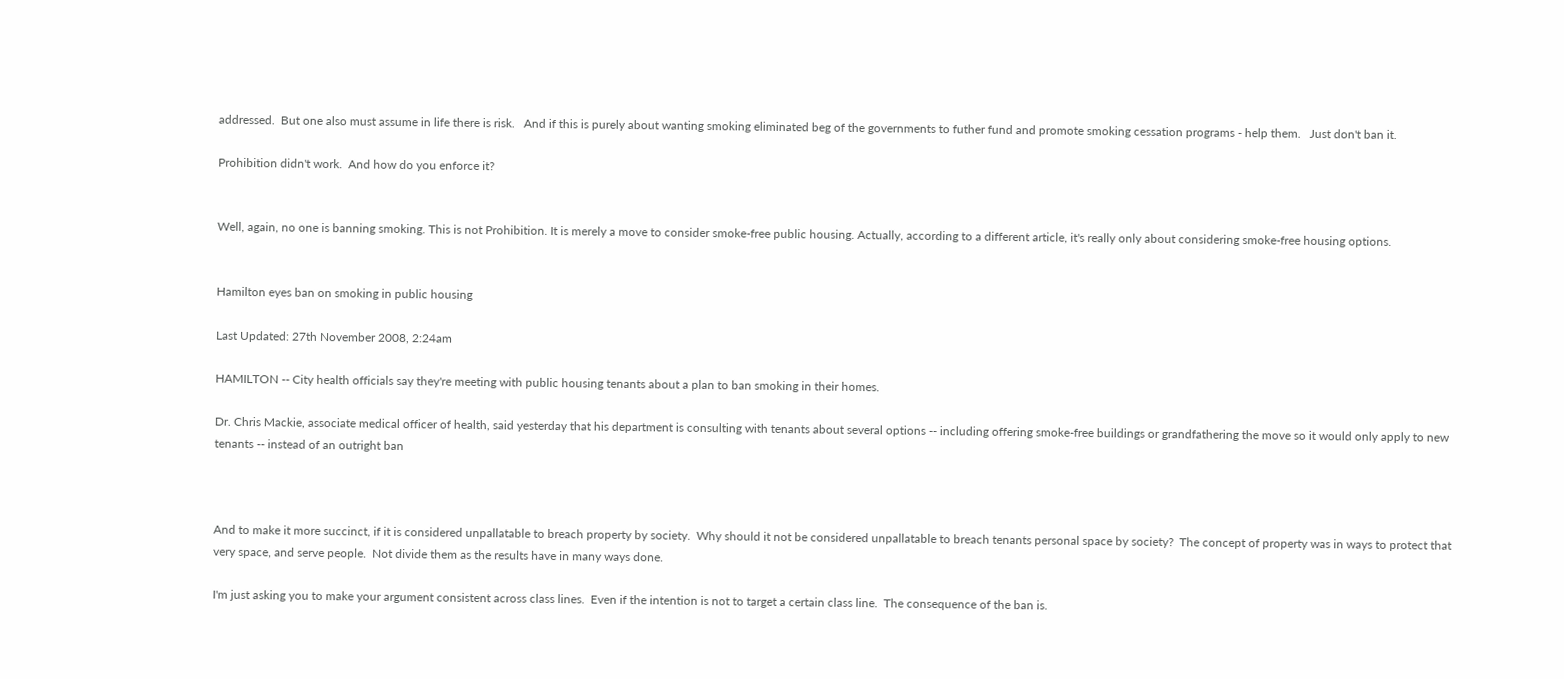addressed.  But one also must assume in life there is risk.   And if this is purely about wanting smoking eliminated beg of the governments to futher fund and promote smoking cessation programs - help them.   Just don't ban it.

Prohibition didn't work.  And how do you enforce it?


Well, again, no one is banning smoking. This is not Prohibition. It is merely a move to consider smoke-free public housing. Actually, according to a different article, it's really only about considering smoke-free housing options.


Hamilton eyes ban on smoking in public housing

Last Updated: 27th November 2008, 2:24am

HAMILTON -- City health officials say they're meeting with public housing tenants about a plan to ban smoking in their homes.

Dr. Chris Mackie, associate medical officer of health, said yesterday that his department is consulting with tenants about several options -- including offering smoke-free buildings or grandfathering the move so it would only apply to new tenants -- instead of an outright ban



And to make it more succinct, if it is considered unpallatable to breach property by society.  Why should it not be considered unpallatable to breach tenants personal space by society?  The concept of property was in ways to protect that very space, and serve people.  Not divide them as the results have in many ways done.

I'm just asking you to make your argument consistent across class lines.  Even if the intention is not to target a certain class line.  The consequence of the ban is.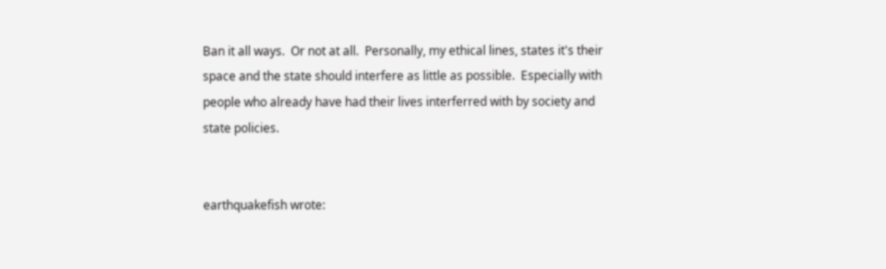Ban it all ways.  Or not at all.  Personally, my ethical lines, states it's their space and the state should interfere as little as possible.  Especially with people who already have had their lives interferred with by society and state policies.


earthquakefish wrote: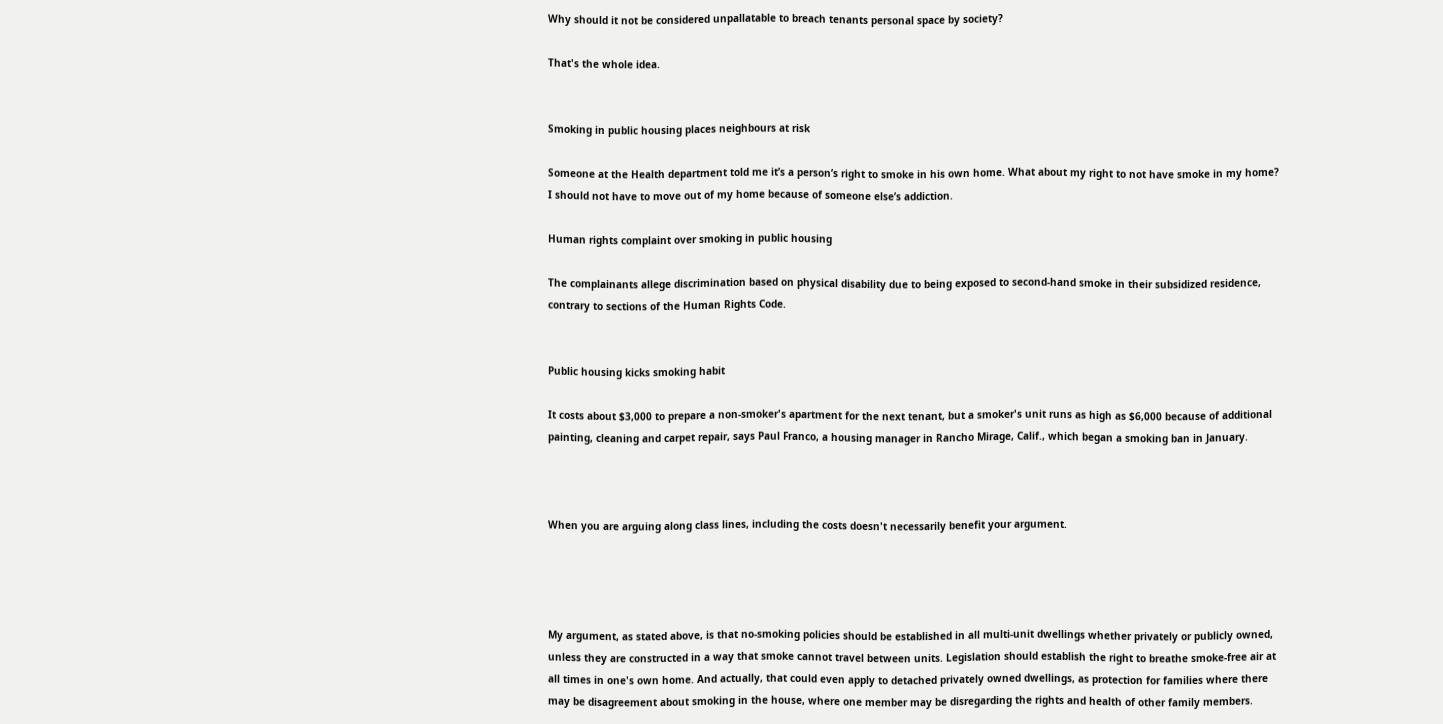Why should it not be considered unpallatable to breach tenants personal space by society?

That's the whole idea.


Smoking in public housing places neighbours at risk

Someone at the Health department told me it’s a person’s right to smoke in his own home. What about my right to not have smoke in my home? I should not have to move out of my home because of someone else’s addiction.

Human rights complaint over smoking in public housing

The complainants allege discrimination based on physical disability due to being exposed to second-hand smoke in their subsidized residence, contrary to sections of the Human Rights Code.


Public housing kicks smoking habit

It costs about $3,000 to prepare a non-smoker's apartment for the next tenant, but a smoker's unit runs as high as $6,000 because of additional painting, cleaning and carpet repair, says Paul Franco, a housing manager in Rancho Mirage, Calif., which began a smoking ban in January.



When you are arguing along class lines, including the costs doesn't necessarily benefit your argument.




My argument, as stated above, is that no-smoking policies should be established in all multi-unit dwellings whether privately or publicly owned, unless they are constructed in a way that smoke cannot travel between units. Legislation should establish the right to breathe smoke-free air at all times in one's own home. And actually, that could even apply to detached privately owned dwellings, as protection for families where there may be disagreement about smoking in the house, where one member may be disregarding the rights and health of other family members.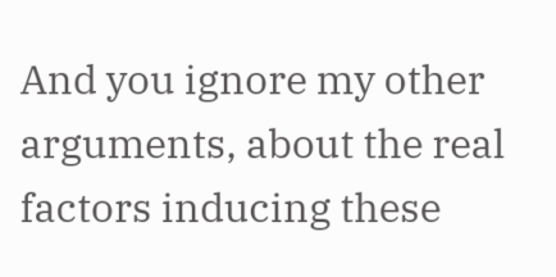And you ignore my other arguments, about the real factors inducing these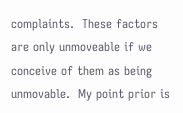complaints.  These factors are only unmoveable if we conceive of them as being unmovable.  My point prior is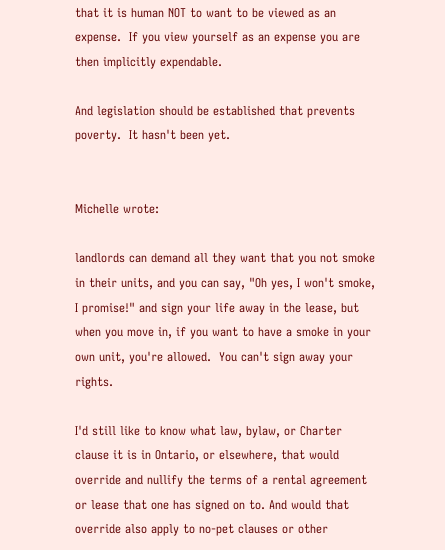that it is human NOT to want to be viewed as an expense.  If you view yourself as an expense you are then implicitly expendable.

And legislation should be established that prevents poverty.  It hasn't been yet.


Michelle wrote:

landlords can demand all they want that you not smoke in their units, and you can say, "Oh yes, I won't smoke, I promise!" and sign your life away in the lease, but when you move in, if you want to have a smoke in your own unit, you're allowed.  You can't sign away your rights.

I'd still like to know what law, bylaw, or Charter clause it is in Ontario, or elsewhere, that would override and nullify the terms of a rental agreement or lease that one has signed on to. And would that override also apply to no-pet clauses or other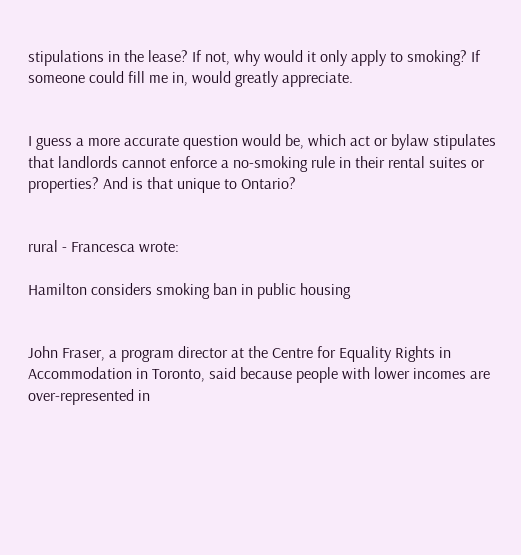stipulations in the lease? If not, why would it only apply to smoking? If someone could fill me in, would greatly appreciate.


I guess a more accurate question would be, which act or bylaw stipulates that landlords cannot enforce a no-smoking rule in their rental suites or properties? And is that unique to Ontario?


rural - Francesca wrote:

Hamilton considers smoking ban in public housing


John Fraser, a program director at the Centre for Equality Rights in Accommodation in Toronto, said because people with lower incomes are over-represented in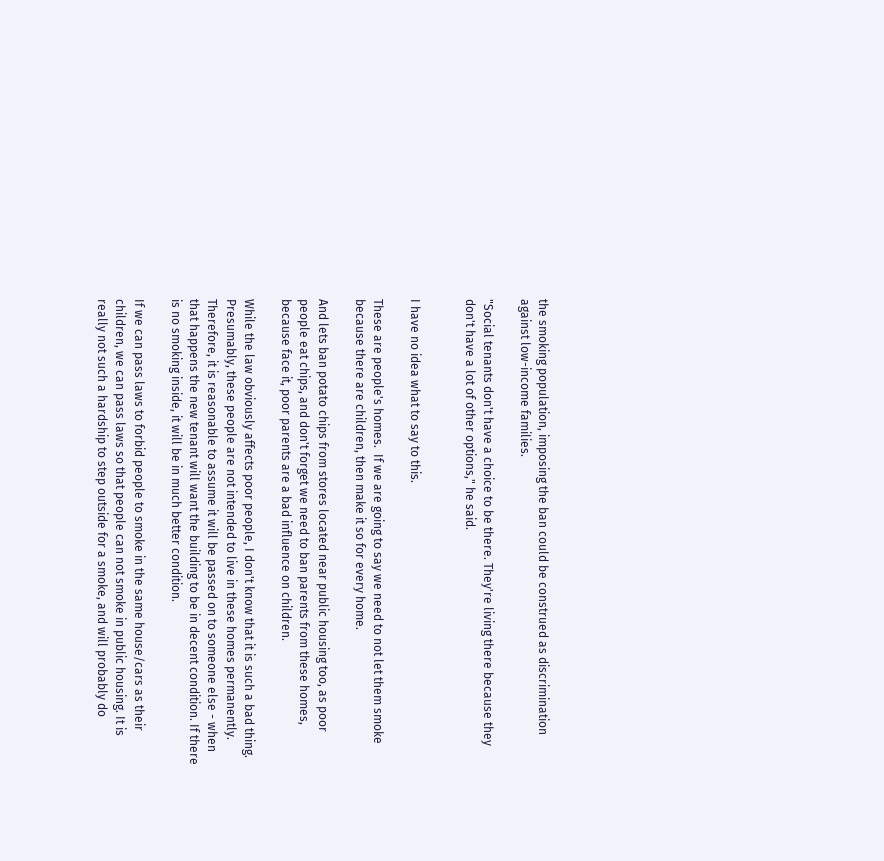the smoking population, imposing the ban could be construed as discrimination against low-income families.

"Social tenants don't have a choice to be there. They're living there because they don't have a lot of other options," he said.


I have no idea what to say to this.

These are people's homes.  If we are going to say we need to not let them smoke because there are children, then make it so for every home.

And lets ban potato chips from stores located near public housing too, as poor people eat chips, and don't forget we need to ban parents from these homes, because face it, poor parents are a bad influence on children.

While the law obviously affects poor people, I don't know that it is such a bad thing.
Presumably, these people are not intended to live in these homes permanently.
Therefore, it is reasonable to assume it will be passed on to someone else - when that happens the new tenant will want the building to be in decent condition. If there is no smoking inside, it will be in much better condition.

If we can pass laws to forbid people to smoke in the same house/cars as their children, we can pass laws so that people can not smoke in public housing. It is really not such a hardship to step outside for a smoke, and will probably do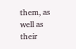them, as well as their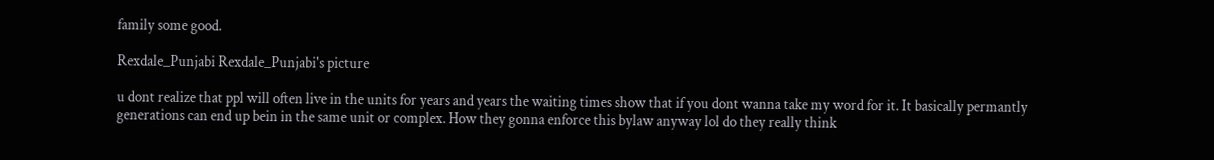family some good.

Rexdale_Punjabi Rexdale_Punjabi's picture

u dont realize that ppl will often live in the units for years and years the waiting times show that if you dont wanna take my word for it. It basically permantly generations can end up bein in the same unit or complex. How they gonna enforce this bylaw anyway lol do they really think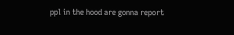ppl in the hood are gonna report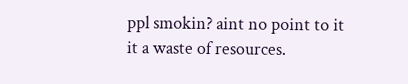ppl smokin? aint no point to it it a waste of resources.